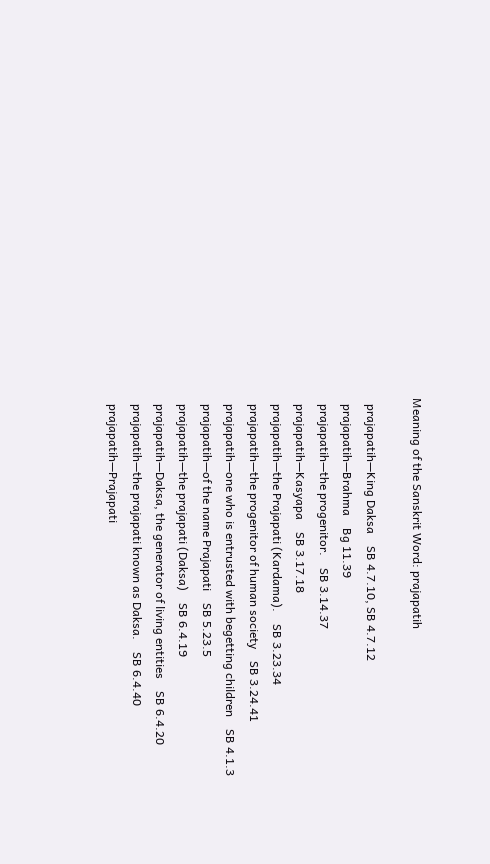Meaning of the Sanskrit Word: prajapatih

  prajapatih—King Daksa    SB 4.7.10, SB 4.7.12
  prajapatih—Brahma    Bg 11.39
  prajapatih—the progenitor.    SB 3.14.37
  prajapatih—Kasyapa    SB 3.17.18
  prajapatih—the Prajapati (Kardama).    SB 3.23.34
  prajapatih—the progenitor of human society    SB 3.24.41
  prajapatih—one who is entrusted with begetting children    SB 4.1.3
  prajapatih—of the name Prajapati    SB 5.23.5
  prajapatih—the prajapati (Daksa)    SB 6.4.19
  prajapatih—Daksa, the generator of living entities    SB 6.4.20
  prajapatih—the prajapati known as Daksa.    SB 6.4.40
  prajapatih—Prajapati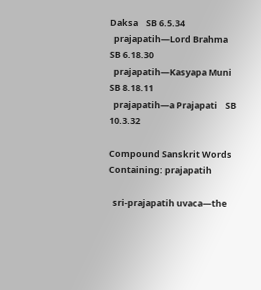Daksa    SB 6.5.34
  prajapatih—Lord Brahma    SB 6.18.30
  prajapatih—Kasyapa Muni    SB 8.18.11
  prajapatih—a Prajapati    SB 10.3.32

Compound Sanskrit Words Containing: prajapatih

  sri-prajapatih uvaca—the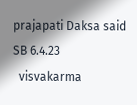prajapati Daksa said    SB 6.4.23
  visvakarma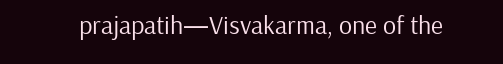prajapatih—Visvakarma, one of the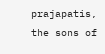prajapatis, the sons of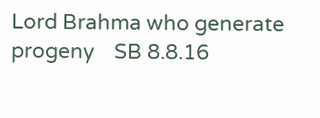Lord Brahma who generate progeny    SB 8.8.16